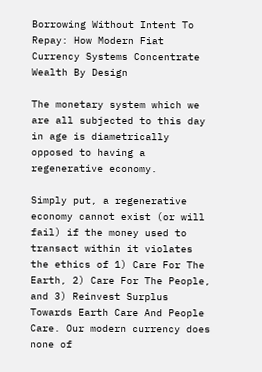Borrowing Without Intent To Repay: How Modern Fiat Currency Systems Concentrate Wealth By Design

The monetary system which we are all subjected to this day in age is diametrically opposed to having a regenerative economy.

Simply put, a regenerative economy cannot exist (or will fail) if the money used to transact within it violates the ethics of 1) Care For The Earth, 2) Care For The People, and 3) Reinvest Surplus Towards Earth Care And People Care. Our modern currency does none of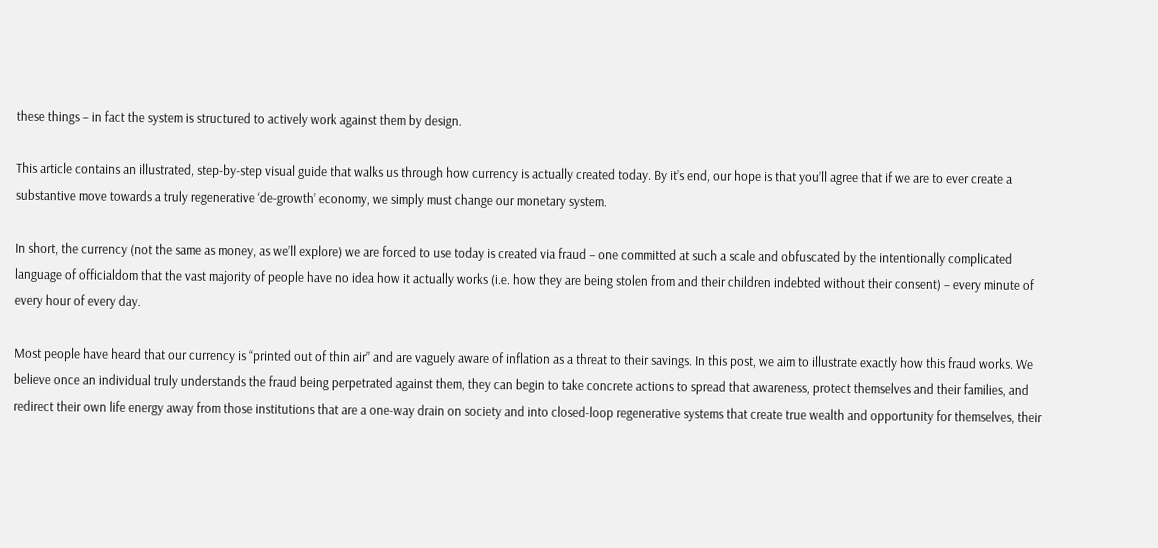these things – in fact the system is structured to actively work against them by design.

This article contains an illustrated, step-by-step visual guide that walks us through how currency is actually created today. By it’s end, our hope is that you’ll agree that if we are to ever create a substantive move towards a truly regenerative ‘de-growth’ economy, we simply must change our monetary system.

In short, the currency (not the same as money, as we’ll explore) we are forced to use today is created via fraud – one committed at such a scale and obfuscated by the intentionally complicated language of officialdom that the vast majority of people have no idea how it actually works (i.e. how they are being stolen from and their children indebted without their consent) – every minute of every hour of every day.

Most people have heard that our currency is “printed out of thin air” and are vaguely aware of inflation as a threat to their savings. In this post, we aim to illustrate exactly how this fraud works. We believe once an individual truly understands the fraud being perpetrated against them, they can begin to take concrete actions to spread that awareness, protect themselves and their families, and redirect their own life energy away from those institutions that are a one-way drain on society and into closed-loop regenerative systems that create true wealth and opportunity for themselves, their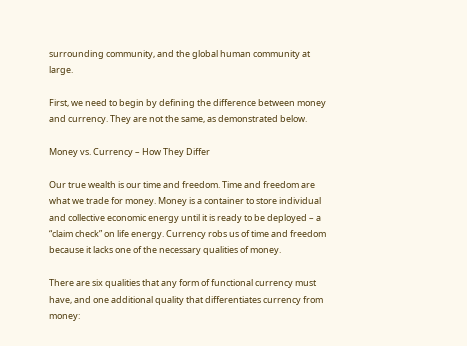surrounding community, and the global human community at large.

First, we need to begin by defining the difference between money and currency. They are not the same, as demonstrated below.

Money vs. Currency – How They Differ

Our true wealth is our time and freedom. Time and freedom are what we trade for money. Money is a container to store individual and collective economic energy until it is ready to be deployed – a “claim check” on life energy. Currency robs us of time and freedom because it lacks one of the necessary qualities of money.

There are six qualities that any form of functional currency must have, and one additional quality that differentiates currency from money: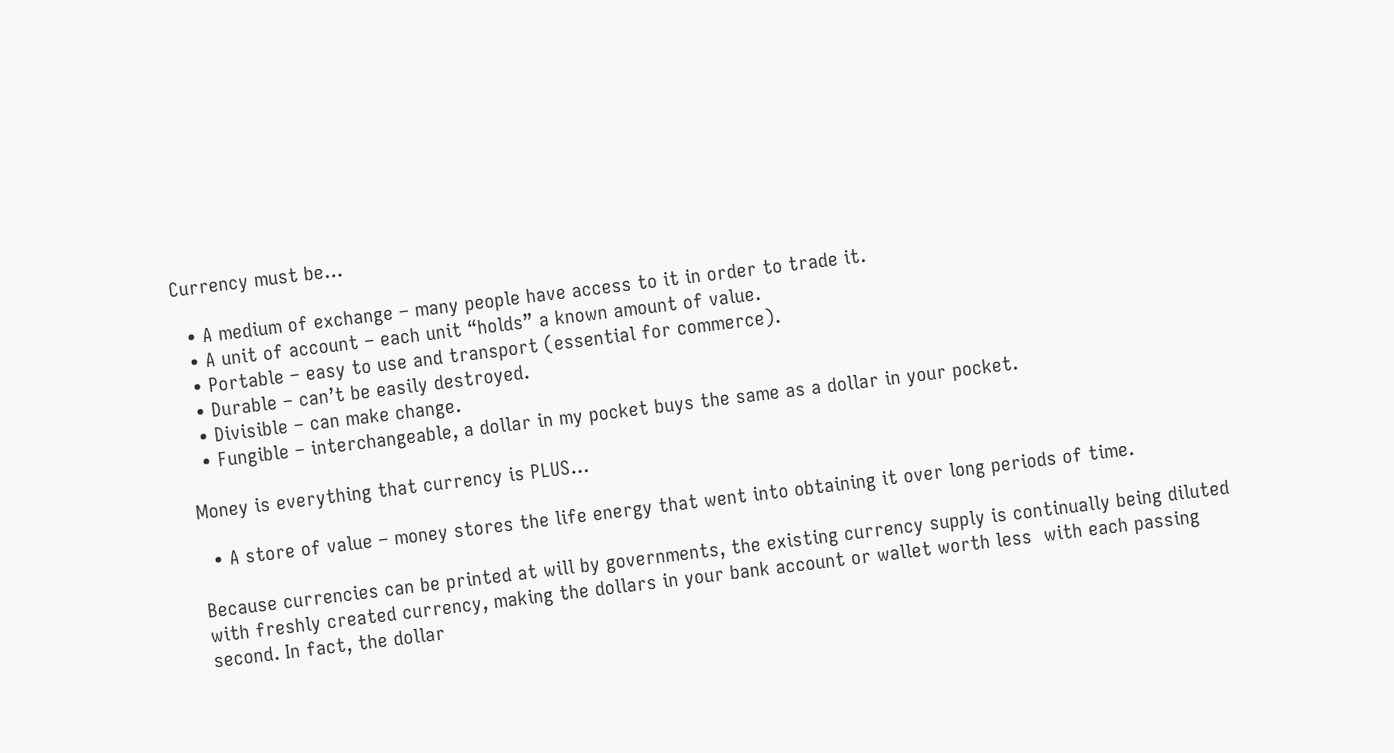Currency must be…

  • A medium of exchange – many people have access to it in order to trade it.
  • A unit of account – each unit “holds” a known amount of value.
  • Portable – easy to use and transport (essential for commerce).
  • Durable – can’t be easily destroyed.
  • Divisible – can make change.
  • Fungible – interchangeable, a dollar in my pocket buys the same as a dollar in your pocket.

Money is everything that currency is PLUS…

  • A store of value – money stores the life energy that went into obtaining it over long periods of time.

Because currencies can be printed at will by governments, the existing currency supply is continually being diluted with freshly created currency, making the dollars in your bank account or wallet worth less  with each passing second. In fact, the dollar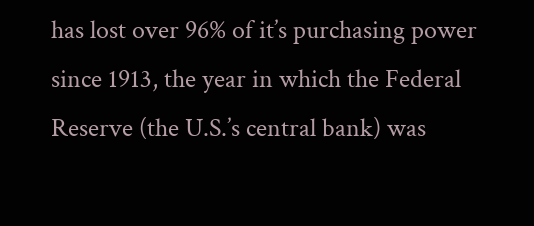has lost over 96% of it’s purchasing power since 1913, the year in which the Federal Reserve (the U.S.’s central bank) was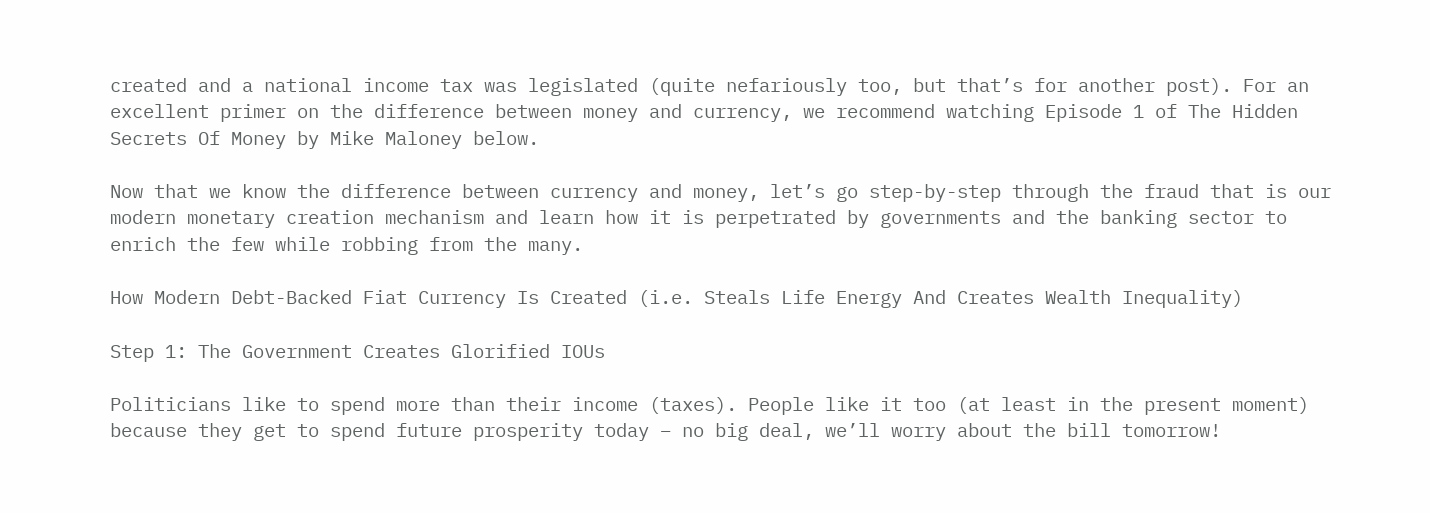created and a national income tax was legislated (quite nefariously too, but that’s for another post). For an excellent primer on the difference between money and currency, we recommend watching Episode 1 of The Hidden Secrets Of Money by Mike Maloney below.

Now that we know the difference between currency and money, let’s go step-by-step through the fraud that is our modern monetary creation mechanism and learn how it is perpetrated by governments and the banking sector to enrich the few while robbing from the many.

How Modern Debt-Backed Fiat Currency Is Created (i.e. Steals Life Energy And Creates Wealth Inequality)

Step 1: The Government Creates Glorified IOUs

Politicians like to spend more than their income (taxes). People like it too (at least in the present moment) because they get to spend future prosperity today – no big deal, we’ll worry about the bill tomorrow!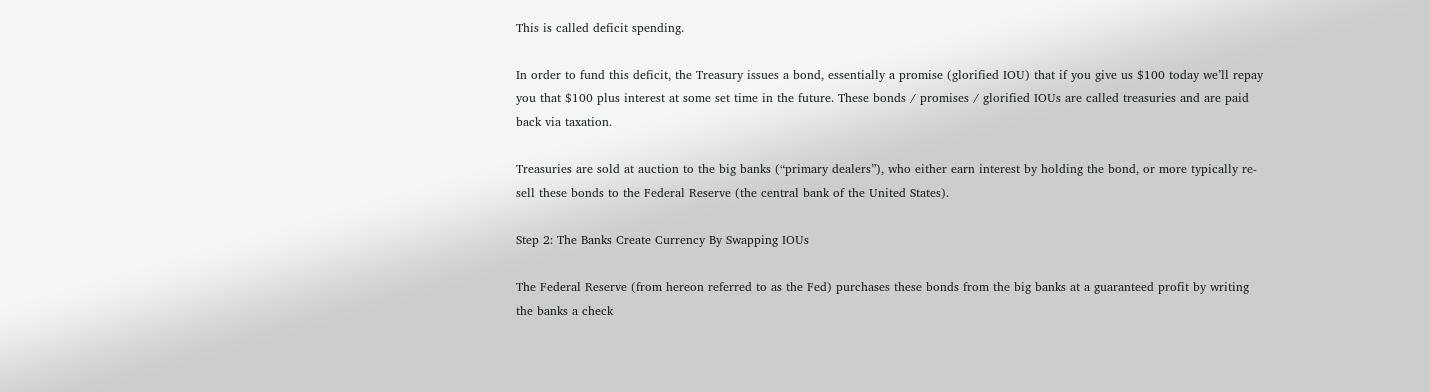This is called deficit spending.

In order to fund this deficit, the Treasury issues a bond, essentially a promise (glorified IOU) that if you give us $100 today we’ll repay you that $100 plus interest at some set time in the future. These bonds / promises / glorified IOUs are called treasuries and are paid back via taxation.

Treasuries are sold at auction to the big banks (“primary dealers”), who either earn interest by holding the bond, or more typically re-sell these bonds to the Federal Reserve (the central bank of the United States).

Step 2: The Banks Create Currency By Swapping IOUs

The Federal Reserve (from hereon referred to as the Fed) purchases these bonds from the big banks at a guaranteed profit by writing the banks a check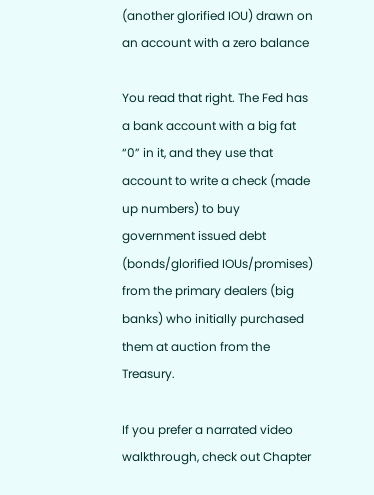(another glorified IOU) drawn on an account with a zero balance

You read that right. The Fed has a bank account with a big fat “0” in it, and they use that account to write a check (made up numbers) to buy government issued debt (bonds/glorified IOUs/promises) from the primary dealers (big banks) who initially purchased them at auction from the Treasury.

If you prefer a narrated video walkthrough, check out Chapter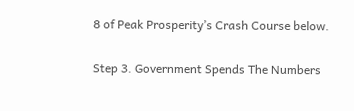8 of Peak Prosperity’s Crash Course below.

Step 3. Government Spends The Numbers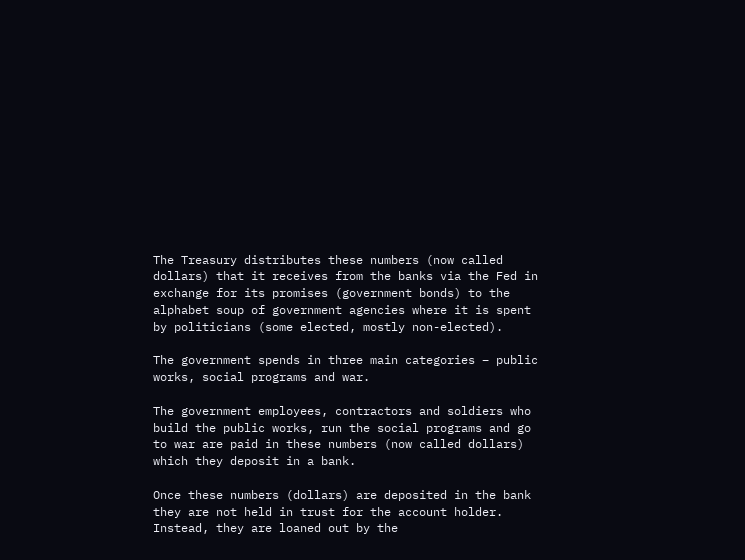The Treasury distributes these numbers (now called dollars) that it receives from the banks via the Fed in exchange for its promises (government bonds) to the alphabet soup of government agencies where it is spent by politicians (some elected, mostly non-elected).

The government spends in three main categories – public works, social programs and war.

The government employees, contractors and soldiers who build the public works, run the social programs and go to war are paid in these numbers (now called dollars) which they deposit in a bank.

Once these numbers (dollars) are deposited in the bank they are not held in trust for the account holder. Instead, they are loaned out by the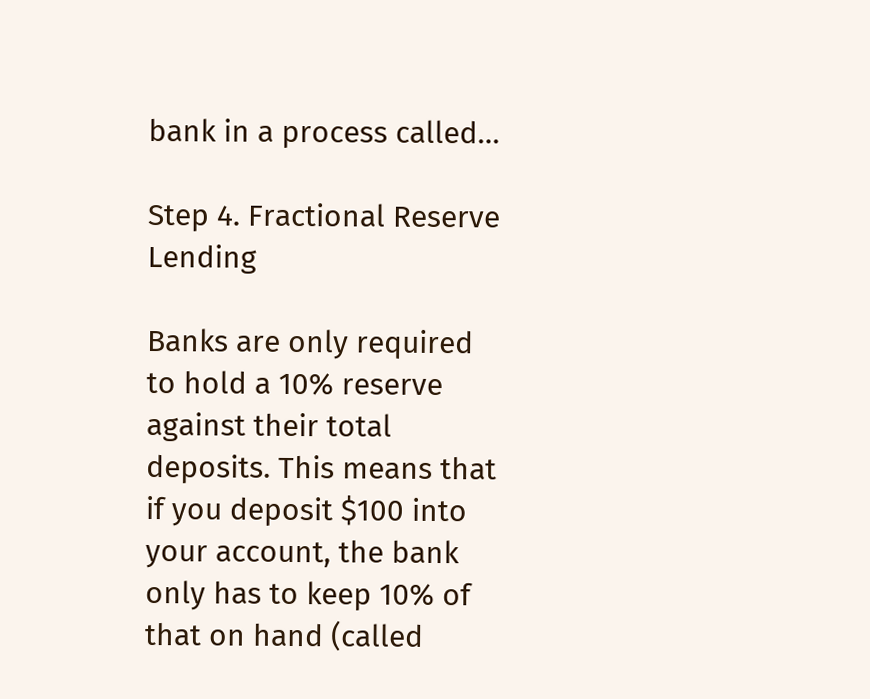bank in a process called…

Step 4. Fractional Reserve Lending

Banks are only required to hold a 10% reserve against their total deposits. This means that if you deposit $100 into your account, the bank only has to keep 10% of that on hand (called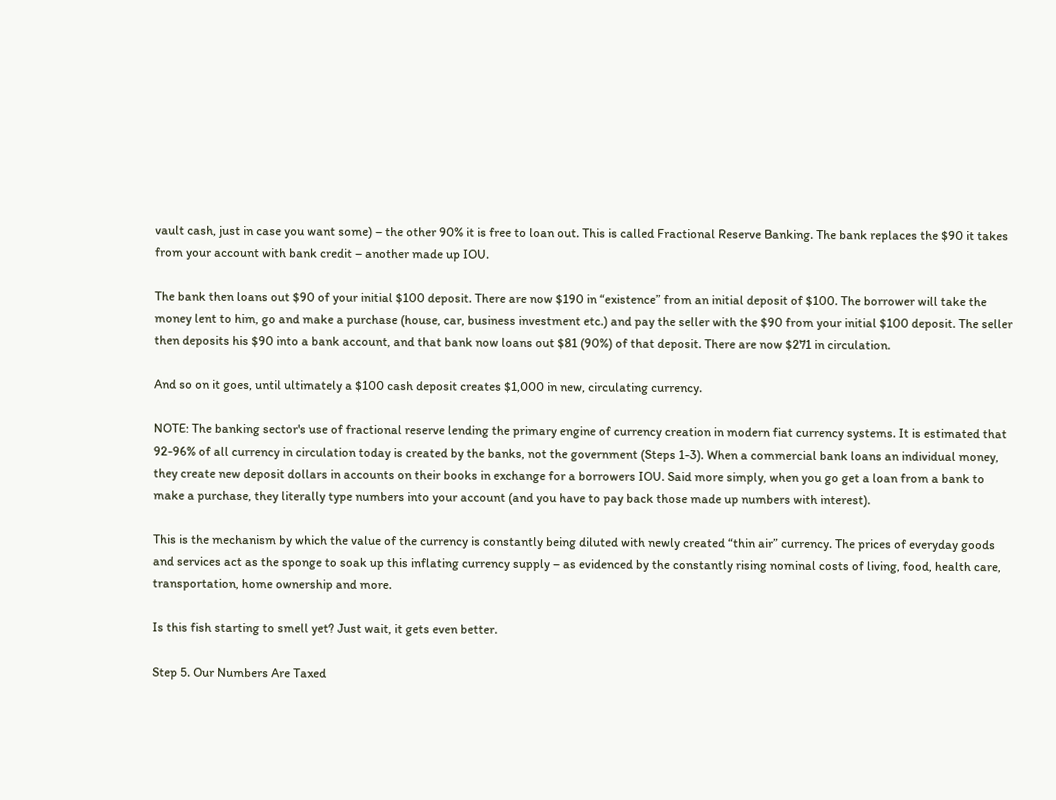vault cash, just in case you want some) – the other 90% it is free to loan out. This is called Fractional Reserve Banking. The bank replaces the $90 it takes from your account with bank credit – another made up IOU.

The bank then loans out $90 of your initial $100 deposit. There are now $190 in “existence” from an initial deposit of $100. The borrower will take the money lent to him, go and make a purchase (house, car, business investment etc.) and pay the seller with the $90 from your initial $100 deposit. The seller then deposits his $90 into a bank account, and that bank now loans out $81 (90%) of that deposit. There are now $271 in circulation.

And so on it goes, until ultimately a $100 cash deposit creates $1,000 in new, circulating currency.

NOTE: The banking sector's use of fractional reserve lending the primary engine of currency creation in modern fiat currency systems. It is estimated that 92-96% of all currency in circulation today is created by the banks, not the government (Steps 1-3). When a commercial bank loans an individual money, they create new deposit dollars in accounts on their books in exchange for a borrowers IOU. Said more simply, when you go get a loan from a bank to make a purchase, they literally type numbers into your account (and you have to pay back those made up numbers with interest).

This is the mechanism by which the value of the currency is constantly being diluted with newly created “thin air” currency. The prices of everyday goods and services act as the sponge to soak up this inflating currency supply – as evidenced by the constantly rising nominal costs of living, food, health care, transportation, home ownership and more.

Is this fish starting to smell yet? Just wait, it gets even better.

Step 5. Our Numbers Are Taxed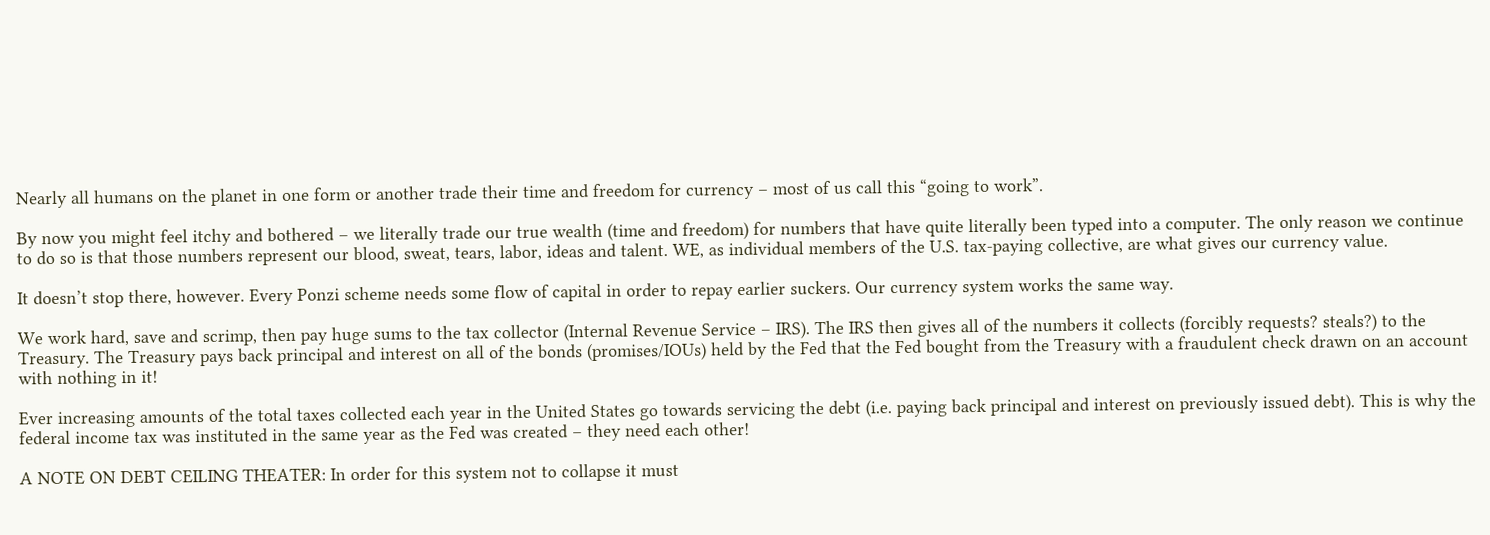Nearly all humans on the planet in one form or another trade their time and freedom for currency – most of us call this “going to work”.

By now you might feel itchy and bothered – we literally trade our true wealth (time and freedom) for numbers that have quite literally been typed into a computer. The only reason we continue to do so is that those numbers represent our blood, sweat, tears, labor, ideas and talent. WE, as individual members of the U.S. tax-paying collective, are what gives our currency value.

It doesn’t stop there, however. Every Ponzi scheme needs some flow of capital in order to repay earlier suckers. Our currency system works the same way.

We work hard, save and scrimp, then pay huge sums to the tax collector (Internal Revenue Service – IRS). The IRS then gives all of the numbers it collects (forcibly requests? steals?) to the Treasury. The Treasury pays back principal and interest on all of the bonds (promises/IOUs) held by the Fed that the Fed bought from the Treasury with a fraudulent check drawn on an account with nothing in it!

Ever increasing amounts of the total taxes collected each year in the United States go towards servicing the debt (i.e. paying back principal and interest on previously issued debt). This is why the federal income tax was instituted in the same year as the Fed was created – they need each other!

A NOTE ON DEBT CEILING THEATER: In order for this system not to collapse it must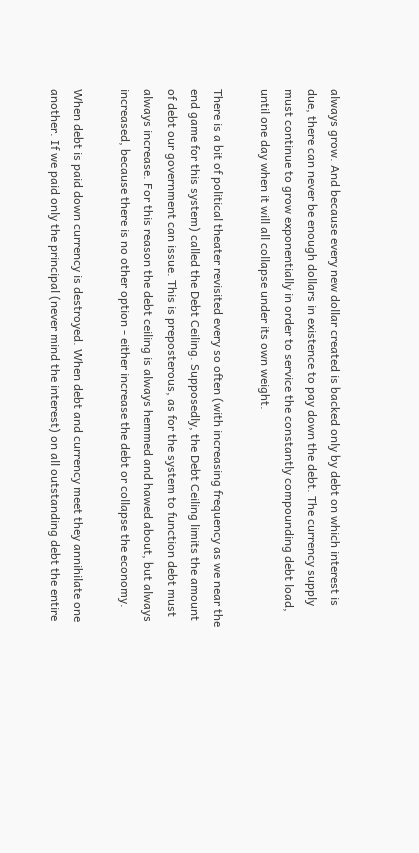always grow. And because every new dollar created is backed only by debt on which interest is due, there can never be enough dollars in existence to pay down the debt. The currency supply must continue to grow exponentially in order to service the constantly compounding debt load, until one day when it will all collapse under its own weight.

There is a bit of political theater revisited every so often (with increasing frequency as we near the end game for this system) called the Debt Ceiling. Supposedly, the Debt Ceiling limits the amount of debt our government can issue. This is preposterous, as for the system to function debt must always increase. For this reason the debt ceiling is always hemmed and hawed about, but always increased, because there is no other option - either increase the debt or collapse the economy.

When debt is paid down currency is destroyed. When debt and currency meet they annihilate one another. If we paid only the principal (never mind the interest) on all outstanding debt the entire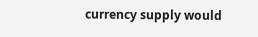currency supply would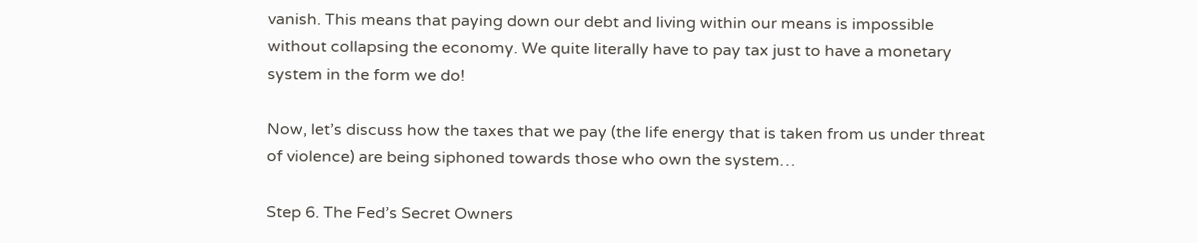vanish. This means that paying down our debt and living within our means is impossible without collapsing the economy. We quite literally have to pay tax just to have a monetary system in the form we do!

Now, let’s discuss how the taxes that we pay (the life energy that is taken from us under threat of violence) are being siphoned towards those who own the system…

Step 6. The Fed’s Secret Owners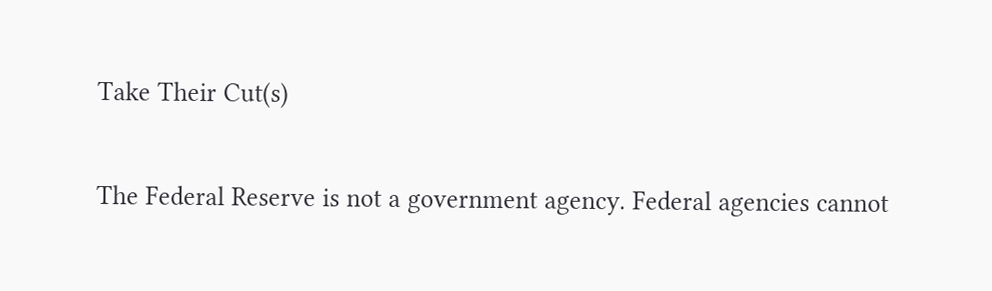Take Their Cut(s)

The Federal Reserve is not a government agency. Federal agencies cannot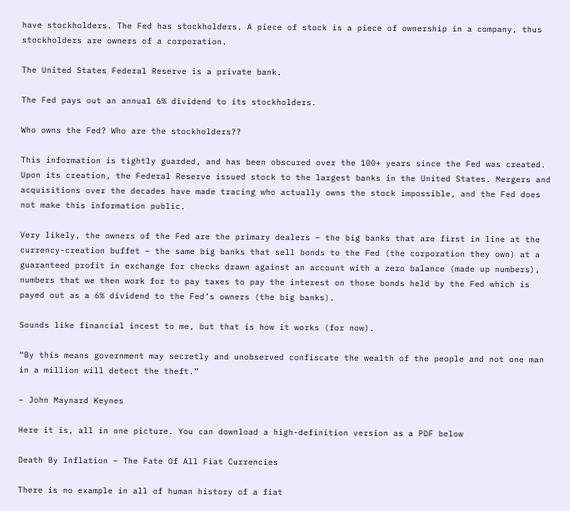have stockholders. The Fed has stockholders. A piece of stock is a piece of ownership in a company, thus stockholders are owners of a corporation.

The United States Federal Reserve is a private bank.

The Fed pays out an annual 6% dividend to its stockholders.

Who owns the Fed? Who are the stockholders??

This information is tightly guarded, and has been obscured over the 100+ years since the Fed was created. Upon its creation, the Federal Reserve issued stock to the largest banks in the United States. Mergers and acquisitions over the decades have made tracing who actually owns the stock impossible, and the Fed does not make this information public.

Very likely, the owners of the Fed are the primary dealers – the big banks that are first in line at the currency-creation buffet – the same big banks that sell bonds to the Fed (the corporation they own) at a guaranteed profit in exchange for checks drawn against an account with a zero balance (made up numbers), numbers that we then work for to pay taxes to pay the interest on those bonds held by the Fed which is payed out as a 6% dividend to the Fed’s owners (the big banks).

Sounds like financial incest to me, but that is how it works (for now).

“By this means government may secretly and unobserved confiscate the wealth of the people and not one man in a million will detect the theft.”

– John Maynard Keynes

Here it is, all in one picture. You can download a high-definition version as a PDF below

Death By Inflation – The Fate Of All Fiat Currencies

There is no example in all of human history of a fiat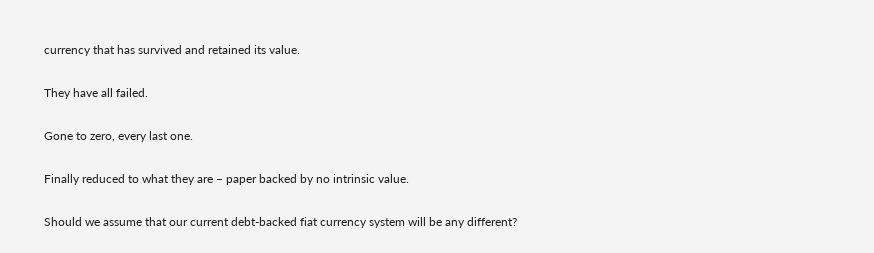currency that has survived and retained its value.

They have all failed.

Gone to zero, every last one.

Finally reduced to what they are – paper backed by no intrinsic value.

Should we assume that our current debt-backed fiat currency system will be any different?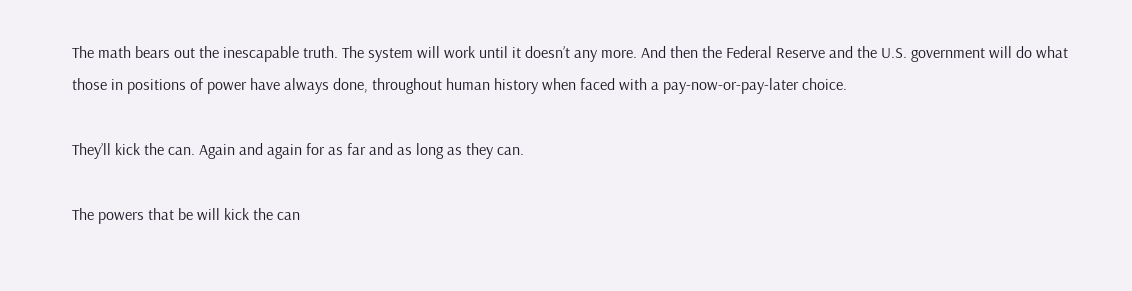The math bears out the inescapable truth. The system will work until it doesn’t any more. And then the Federal Reserve and the U.S. government will do what those in positions of power have always done, throughout human history when faced with a pay-now-or-pay-later choice.

They’ll kick the can. Again and again for as far and as long as they can.

The powers that be will kick the can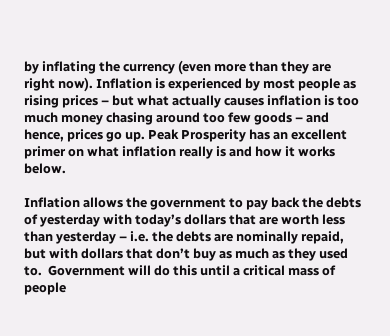by inflating the currency (even more than they are right now). Inflation is experienced by most people as rising prices – but what actually causes inflation is too much money chasing around too few goods – and hence, prices go up. Peak Prosperity has an excellent primer on what inflation really is and how it works below.

Inflation allows the government to pay back the debts of yesterday with today’s dollars that are worth less than yesterday – i.e. the debts are nominally repaid, but with dollars that don’t buy as much as they used to.  Government will do this until a critical mass of people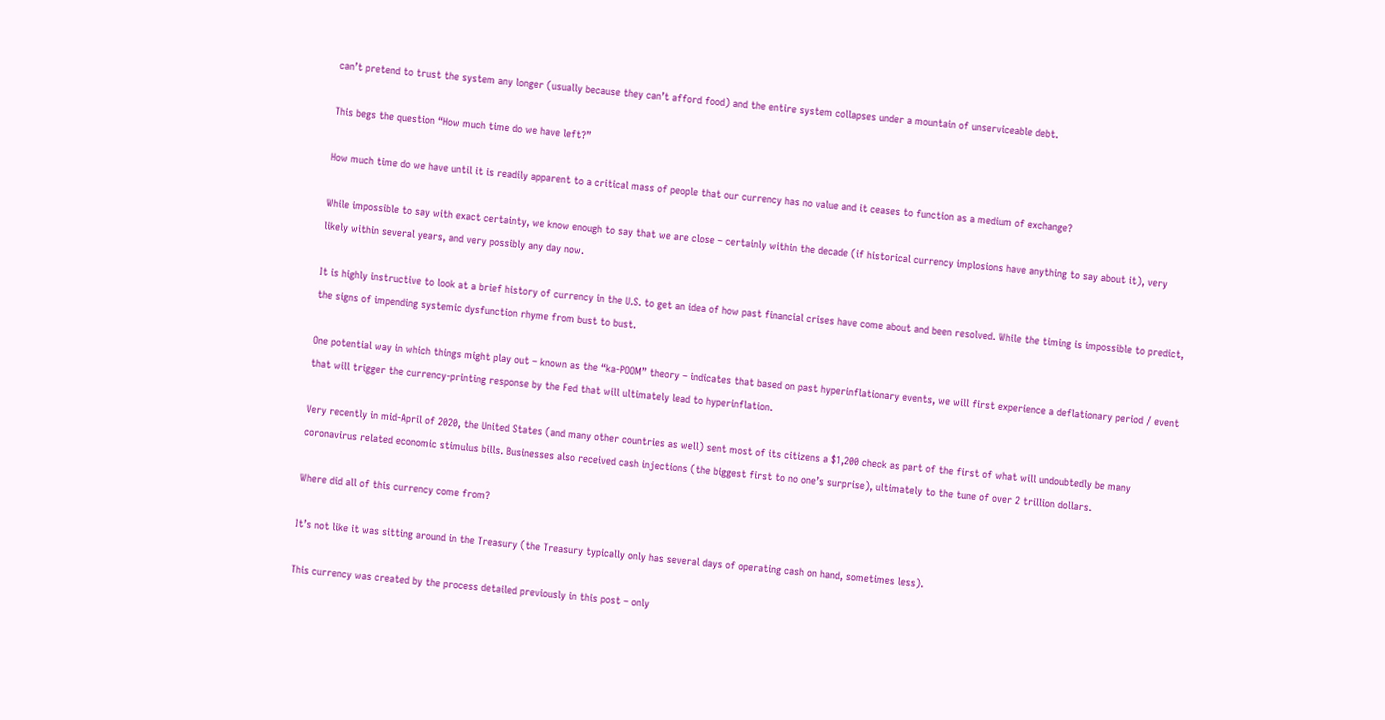can’t pretend to trust the system any longer (usually because they can’t afford food) and the entire system collapses under a mountain of unserviceable debt.

This begs the question “How much time do we have left?”

How much time do we have until it is readily apparent to a critical mass of people that our currency has no value and it ceases to function as a medium of exchange?

While impossible to say with exact certainty, we know enough to say that we are close – certainly within the decade (if historical currency implosions have anything to say about it), very likely within several years, and very possibly any day now.

It is highly instructive to look at a brief history of currency in the U.S. to get an idea of how past financial crises have come about and been resolved. While the timing is impossible to predict, the signs of impending systemic dysfunction rhyme from bust to bust.

One potential way in which things might play out – known as the “ka-POOM” theory – indicates that based on past hyperinflationary events, we will first experience a deflationary period / event that will trigger the currency-printing response by the Fed that will ultimately lead to hyperinflation.

Very recently in mid-April of 2020, the United States (and many other countries as well) sent most of its citizens a $1,200 check as part of the first of what will undoubtedly be many coronavirus related economic stimulus bills. Businesses also received cash injections (the biggest first to no one’s surprise), ultimately to the tune of over 2 trillion dollars.

Where did all of this currency come from?

It’s not like it was sitting around in the Treasury (the Treasury typically only has several days of operating cash on hand, sometimes less).

This currency was created by the process detailed previously in this post – only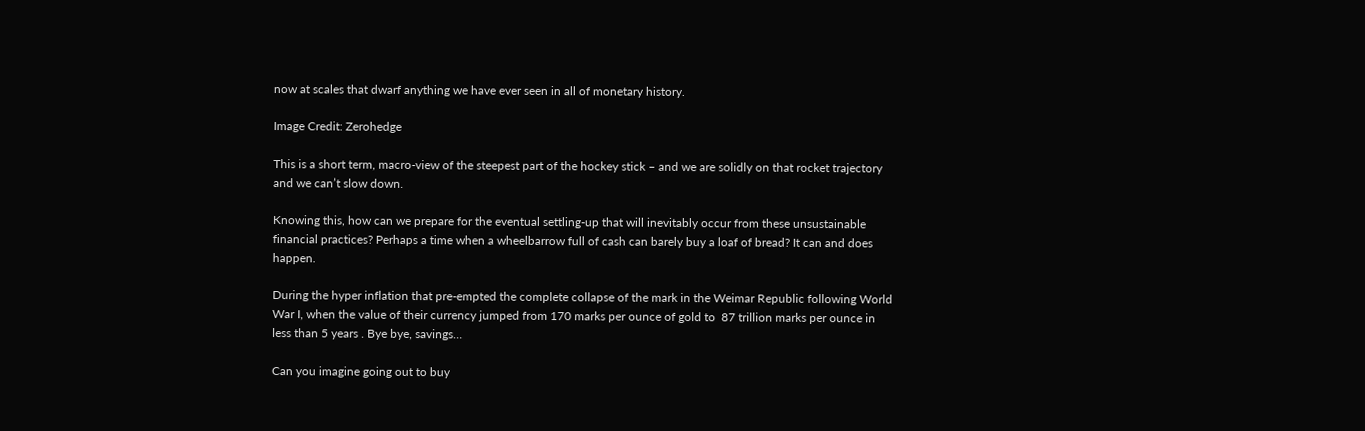now at scales that dwarf anything we have ever seen in all of monetary history.

Image Credit: Zerohedge

This is a short term, macro-view of the steepest part of the hockey stick – and we are solidly on that rocket trajectory and we can’t slow down.

Knowing this, how can we prepare for the eventual settling-up that will inevitably occur from these unsustainable financial practices? Perhaps a time when a wheelbarrow full of cash can barely buy a loaf of bread? It can and does happen.

During the hyper inflation that pre-empted the complete collapse of the mark in the Weimar Republic following World War I, when the value of their currency jumped from 170 marks per ounce of gold to  87 trillion marks per ounce in less than 5 years . Bye bye, savings…

Can you imagine going out to buy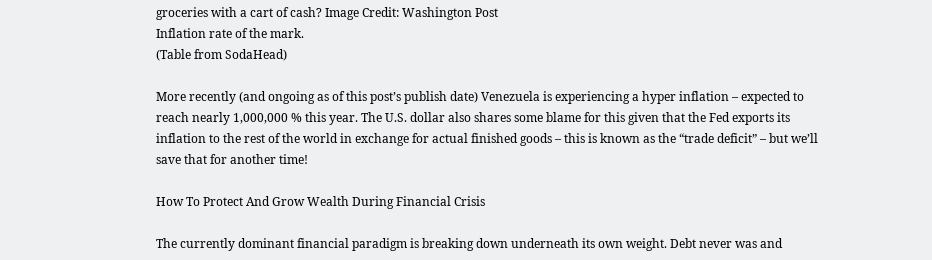groceries with a cart of cash? Image Credit: Washington Post
Inflation rate of the mark.
(Table from SodaHead)

More recently (and ongoing as of this post’s publish date) Venezuela is experiencing a hyper inflation – expected to reach nearly 1,000,000 % this year. The U.S. dollar also shares some blame for this given that the Fed exports its inflation to the rest of the world in exchange for actual finished goods – this is known as the “trade deficit” – but we’ll save that for another time!

How To Protect And Grow Wealth During Financial Crisis

The currently dominant financial paradigm is breaking down underneath its own weight. Debt never was and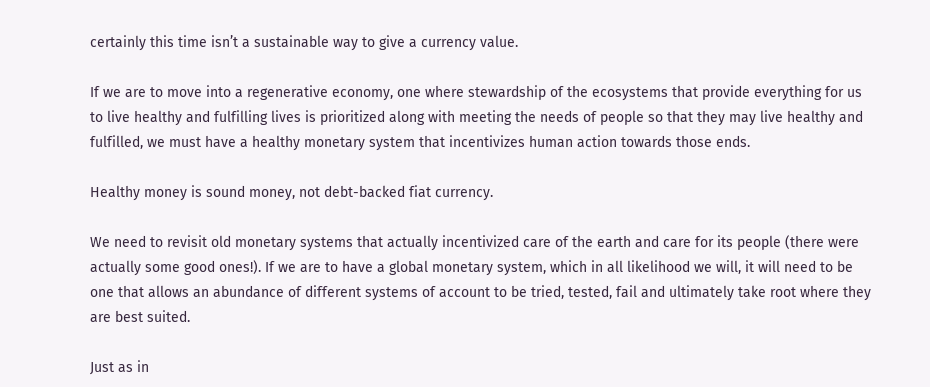certainly this time isn’t a sustainable way to give a currency value.

If we are to move into a regenerative economy, one where stewardship of the ecosystems that provide everything for us to live healthy and fulfilling lives is prioritized along with meeting the needs of people so that they may live healthy and fulfilled, we must have a healthy monetary system that incentivizes human action towards those ends.

Healthy money is sound money, not debt-backed fiat currency.

We need to revisit old monetary systems that actually incentivized care of the earth and care for its people (there were actually some good ones!). If we are to have a global monetary system, which in all likelihood we will, it will need to be one that allows an abundance of different systems of account to be tried, tested, fail and ultimately take root where they are best suited.

Just as in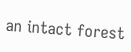an intact forest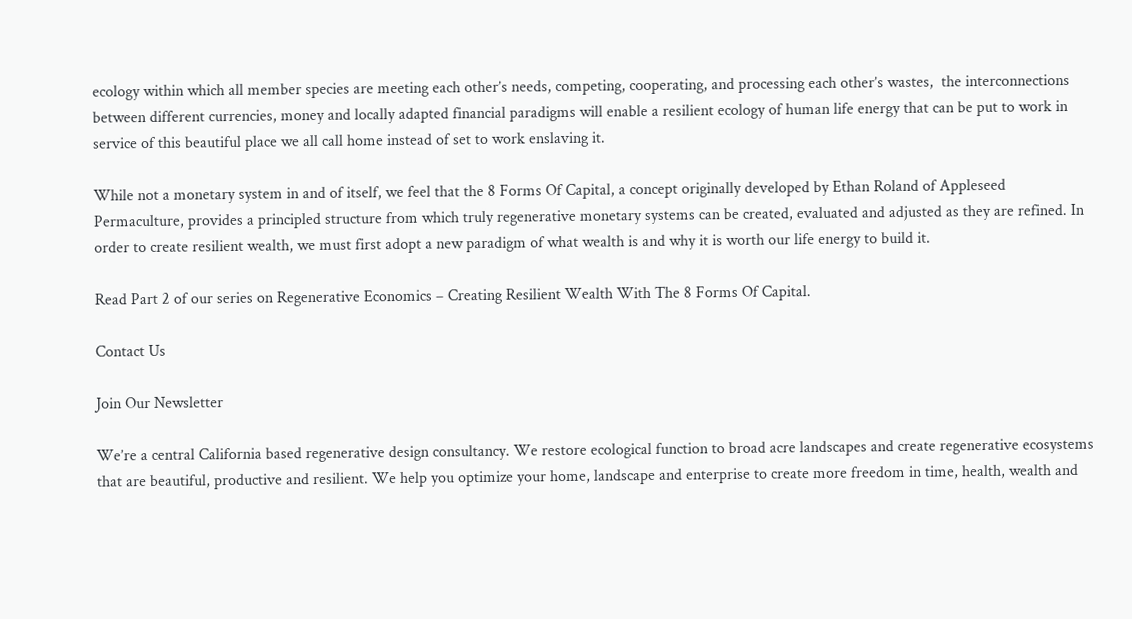ecology within which all member species are meeting each other’s needs, competing, cooperating, and processing each other’s wastes,  the interconnections between different currencies, money and locally adapted financial paradigms will enable a resilient ecology of human life energy that can be put to work in service of this beautiful place we all call home instead of set to work enslaving it.

While not a monetary system in and of itself, we feel that the 8 Forms Of Capital, a concept originally developed by Ethan Roland of Appleseed Permaculture, provides a principled structure from which truly regenerative monetary systems can be created, evaluated and adjusted as they are refined. In order to create resilient wealth, we must first adopt a new paradigm of what wealth is and why it is worth our life energy to build it.

Read Part 2 of our series on Regenerative Economics – Creating Resilient Wealth With The 8 Forms Of Capital.

Contact Us

Join Our Newsletter

We’re a central California based regenerative design consultancy. We restore ecological function to broad acre landscapes and create regenerative ecosystems that are beautiful, productive and resilient. We help you optimize your home, landscape and enterprise to create more freedom in time, health, wealth and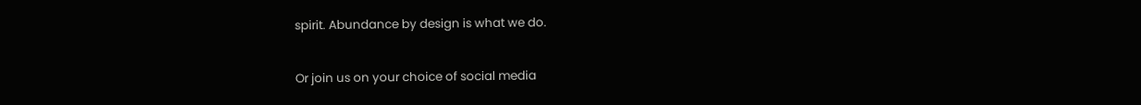spirit. Abundance by design is what we do.

Or join us on your choice of social media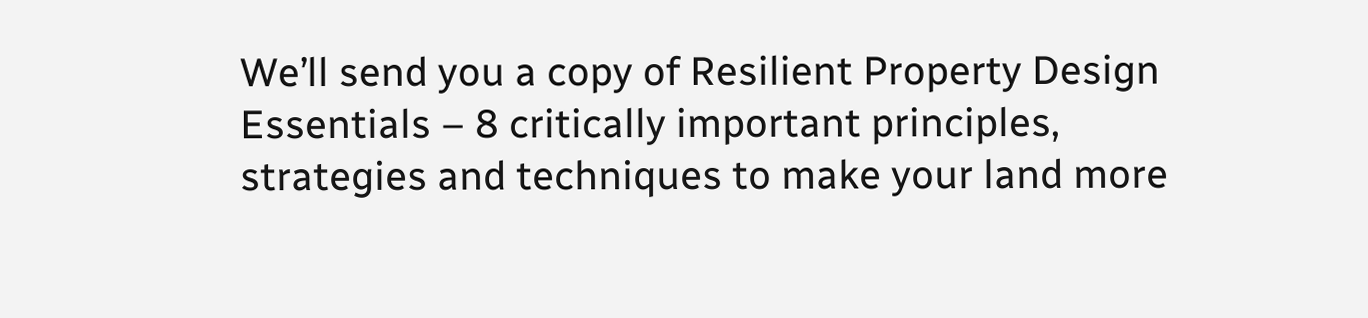We’ll send you a copy of Resilient Property Design Essentials – 8 critically important principles, strategies and techniques to make your land more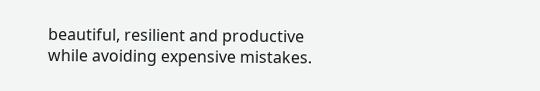beautiful, resilient and productive while avoiding expensive mistakes.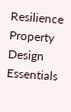Resilience Property Design Essentials